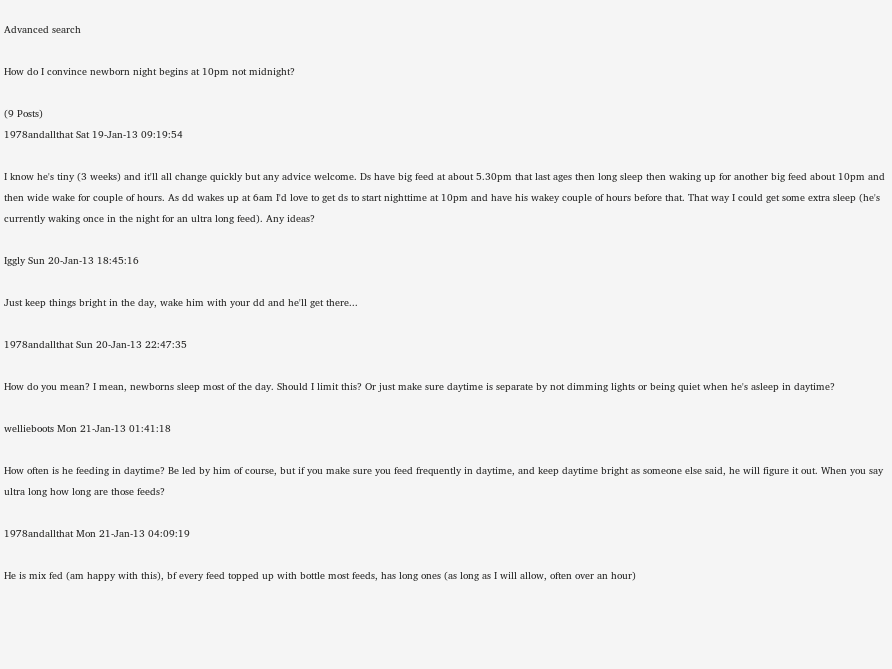Advanced search

How do I convince newborn night begins at 10pm not midnight?

(9 Posts)
1978andallthat Sat 19-Jan-13 09:19:54

I know he's tiny (3 weeks) and it'll all change quickly but any advice welcome. Ds have big feed at about 5.30pm that last ages then long sleep then waking up for another big feed about 10pm and then wide wake for couple of hours. As dd wakes up at 6am I'd love to get ds to start nighttime at 10pm and have his wakey couple of hours before that. That way I could get some extra sleep (he's currently waking once in the night for an ultra long feed). Any ideas?

Iggly Sun 20-Jan-13 18:45:16

Just keep things bright in the day, wake him with your dd and he'll get there...

1978andallthat Sun 20-Jan-13 22:47:35

How do you mean? I mean, newborns sleep most of the day. Should I limit this? Or just make sure daytime is separate by not dimming lights or being quiet when he's asleep in daytime?

wellieboots Mon 21-Jan-13 01:41:18

How often is he feeding in daytime? Be led by him of course, but if you make sure you feed frequently in daytime, and keep daytime bright as someone else said, he will figure it out. When you say ultra long how long are those feeds?

1978andallthat Mon 21-Jan-13 04:09:19

He is mix fed (am happy with this), bf every feed topped up with bottle most feeds, has long ones (as long as I will allow, often over an hour)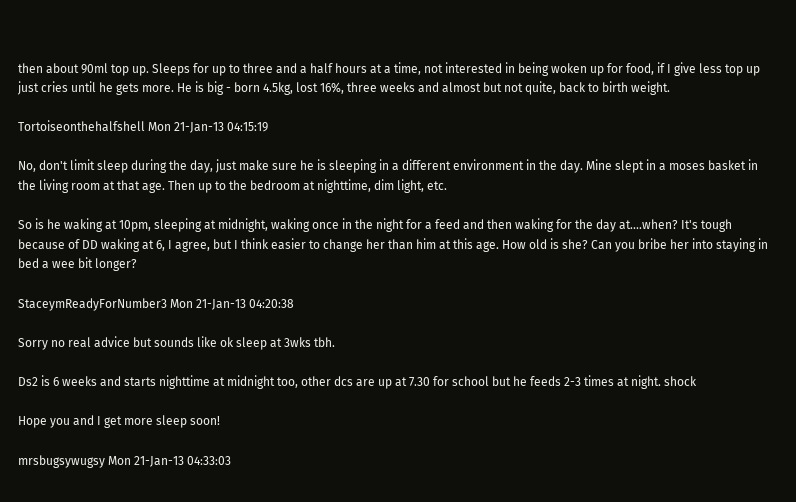then about 90ml top up. Sleeps for up to three and a half hours at a time, not interested in being woken up for food, if I give less top up just cries until he gets more. He is big - born 4.5kg, lost 16%, three weeks and almost but not quite, back to birth weight.

Tortoiseonthehalfshell Mon 21-Jan-13 04:15:19

No, don't limit sleep during the day, just make sure he is sleeping in a different environment in the day. Mine slept in a moses basket in the living room at that age. Then up to the bedroom at nighttime, dim light, etc.

So is he waking at 10pm, sleeping at midnight, waking once in the night for a feed and then waking for the day at....when? It's tough because of DD waking at 6, I agree, but I think easier to change her than him at this age. How old is she? Can you bribe her into staying in bed a wee bit longer?

StaceymReadyForNumber3 Mon 21-Jan-13 04:20:38

Sorry no real advice but sounds like ok sleep at 3wks tbh.

Ds2 is 6 weeks and starts nighttime at midnight too, other dcs are up at 7.30 for school but he feeds 2-3 times at night. shock

Hope you and I get more sleep soon!

mrsbugsywugsy Mon 21-Jan-13 04:33:03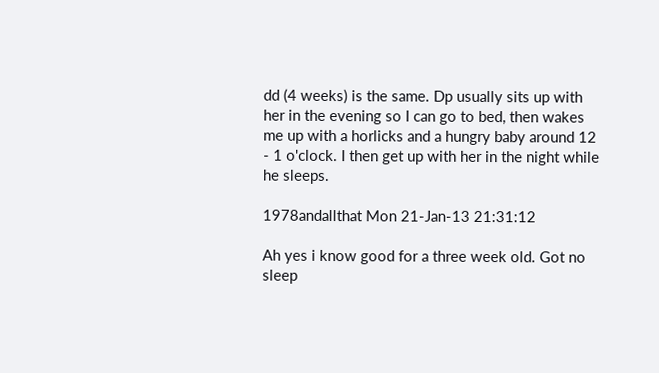dd (4 weeks) is the same. Dp usually sits up with her in the evening so I can go to bed, then wakes me up with a horlicks and a hungry baby around 12 - 1 o'clock. I then get up with her in the night while he sleeps.

1978andallthat Mon 21-Jan-13 21:31:12

Ah yes i know good for a three week old. Got no sleep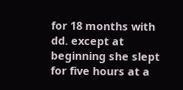for 18 months with dd. except at beginning she slept for five hours at a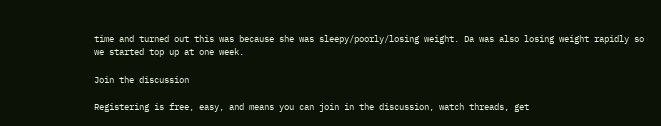time and turned out this was because she was sleepy/poorly/losing weight. Da was also losing weight rapidly so we started top up at one week.

Join the discussion

Registering is free, easy, and means you can join in the discussion, watch threads, get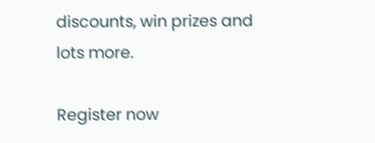discounts, win prizes and lots more.

Register now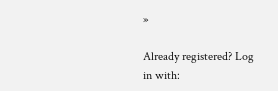»

Already registered? Log in with: